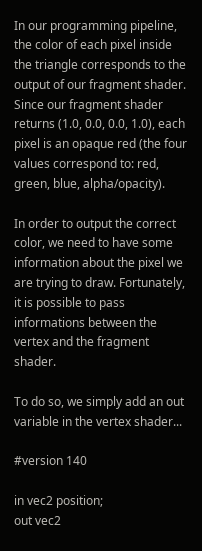In our programming pipeline, the color of each pixel inside the triangle corresponds to the output of our fragment shader. Since our fragment shader returns (1.0, 0.0, 0.0, 1.0), each pixel is an opaque red (the four values correspond to: red, green, blue, alpha/opacity).

In order to output the correct color, we need to have some information about the pixel we are trying to draw. Fortunately, it is possible to pass informations between the vertex and the fragment shader.

To do so, we simply add an out variable in the vertex shader...

#version 140

in vec2 position;
out vec2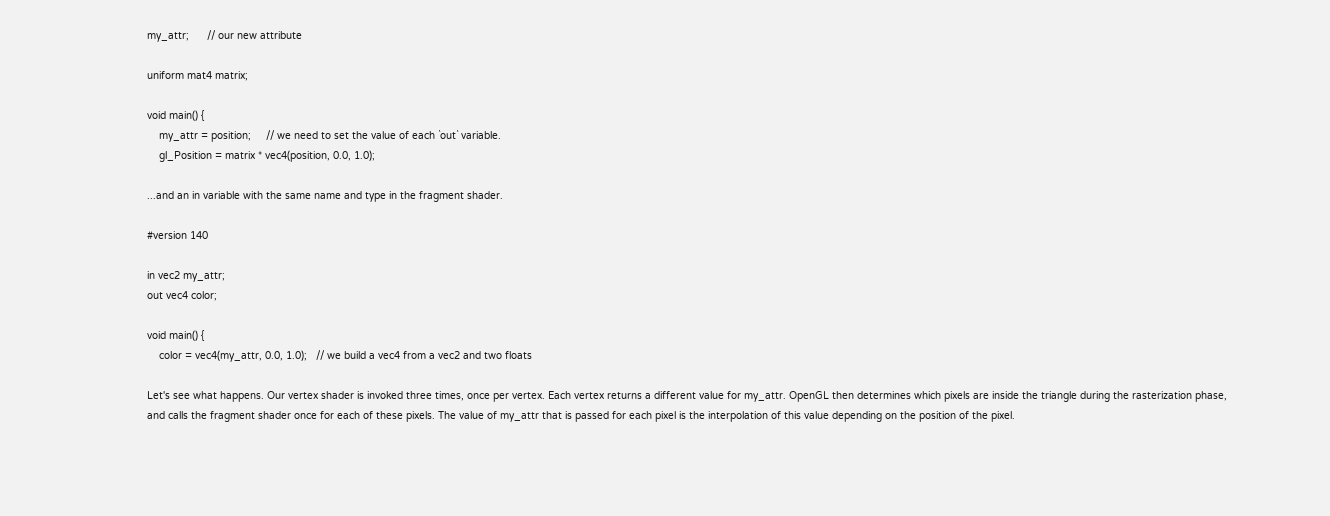my_attr;      // our new attribute

uniform mat4 matrix;

void main() {
    my_attr = position;     // we need to set the value of each `out` variable.
    gl_Position = matrix * vec4(position, 0.0, 1.0);

...and an in variable with the same name and type in the fragment shader.

#version 140

in vec2 my_attr;
out vec4 color;

void main() {
    color = vec4(my_attr, 0.0, 1.0);   // we build a vec4 from a vec2 and two floats

Let's see what happens. Our vertex shader is invoked three times, once per vertex. Each vertex returns a different value for my_attr. OpenGL then determines which pixels are inside the triangle during the rasterization phase, and calls the fragment shader once for each of these pixels. The value of my_attr that is passed for each pixel is the interpolation of this value depending on the position of the pixel.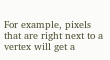For example, pixels that are right next to a vertex will get a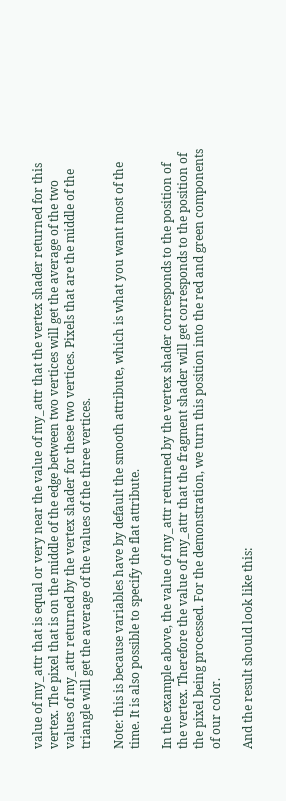value of my_attr that is equal or very near the value of my_attr that the vertex shader returned for this vertex. The pixel that is on the middle of the edge between two vertices will get the average of the two values of my_attr returned by the vertex shader for these two vertices. Pixels that are the middle of the triangle will get the average of the values of the three vertices.

Note: this is because variables have by default the smooth attribute, which is what you want most of the time. It is also possible to specify the flat attribute.

In the example above, the value of my_attr returned by the vertex shader corresponds to the position of the vertex. Therefore the value of my_attr that the fragment shader will get corresponds to the position of the pixel being processed. For the demonstration, we turn this position into the red and green components of our color.

And the result should look like this: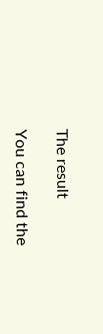The result

You can find the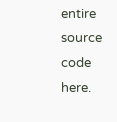entire source code here.